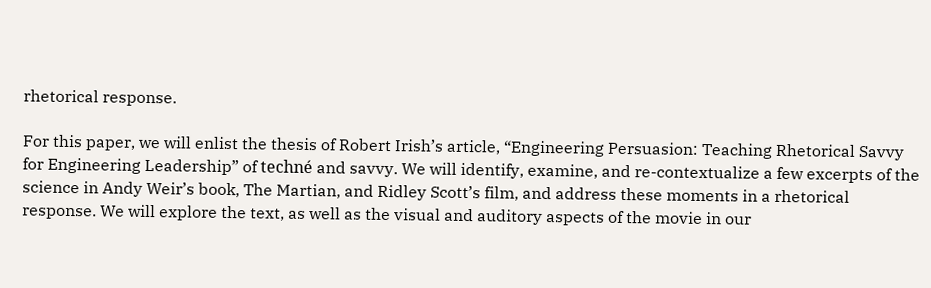rhetorical response.

For this paper, we will enlist the thesis of Robert Irish’s article, “Engineering Persuasion: Teaching Rhetorical Savvy for Engineering Leadership” of techné and savvy. We will identify, examine, and re-contextualize a few excerpts of the science in Andy Weir’s book, The Martian, and Ridley Scott’s film, and address these moments in a rhetorical response. We will explore the text, as well as the visual and auditory aspects of the movie in our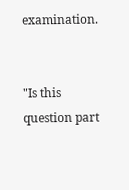examination.


"Is this question part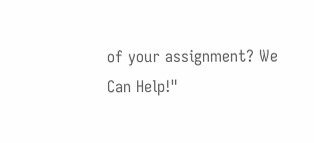of your assignment? We Can Help!"